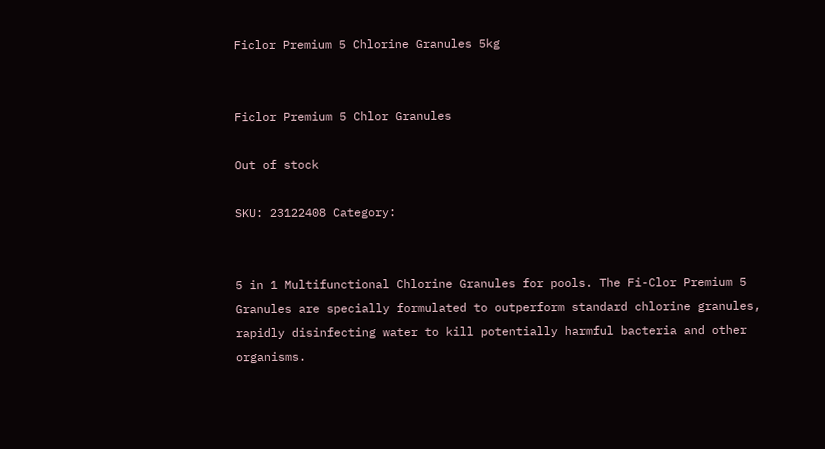Ficlor Premium 5 Chlorine Granules 5kg


Ficlor Premium 5 Chlor Granules

Out of stock

SKU: 23122408 Category:


5 in 1 Multifunctional Chlorine Granules for pools. The Fi-Clor Premium 5 Granules are specially formulated to outperform standard chlorine granules, rapidly disinfecting water to kill potentially harmful bacteria and other organisms.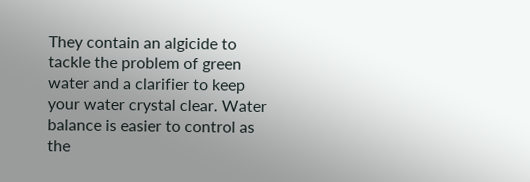They contain an algicide to tackle the problem of green water and a clarifier to keep your water crystal clear. Water balance is easier to control as the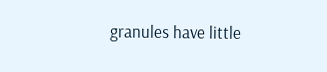granules have little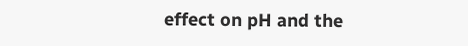effect on pH and the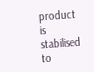product is stabilised to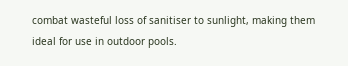combat wasteful loss of sanitiser to sunlight, making them ideal for use in outdoor pools.